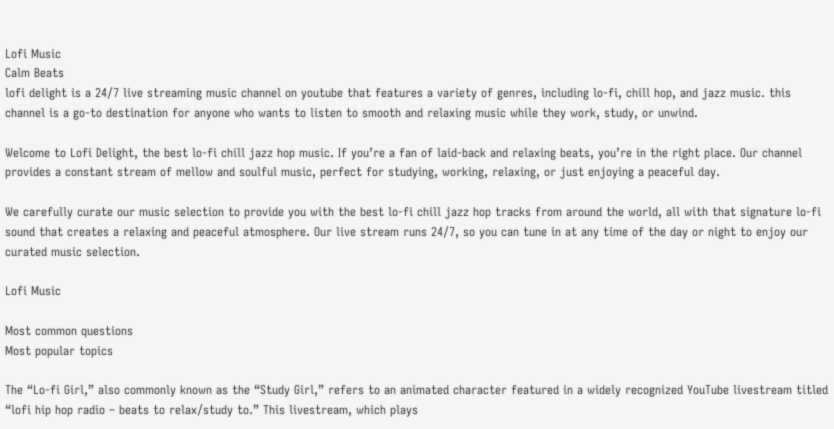Lofi Music
Calm Beats
lofi delight is a 24/7 live streaming music channel on youtube that features a variety of genres, including lo-fi, chill hop, and jazz music. this channel is a go-to destination for anyone who wants to listen to smooth and relaxing music while they work, study, or unwind.

Welcome to Lofi Delight, the best lo-fi chill jazz hop music. If you’re a fan of laid-back and relaxing beats, you’re in the right place. Our channel provides a constant stream of mellow and soulful music, perfect for studying, working, relaxing, or just enjoying a peaceful day.

We carefully curate our music selection to provide you with the best lo-fi chill jazz hop tracks from around the world, all with that signature lo-fi sound that creates a relaxing and peaceful atmosphere. Our live stream runs 24/7, so you can tune in at any time of the day or night to enjoy our curated music selection.

Lofi Music

Most common questions
Most popular topics

The “Lo-fi Girl,” also commonly known as the “Study Girl,” refers to an animated character featured in a widely recognized YouTube livestream titled “lofi hip hop radio – beats to relax/study to.” This livestream, which plays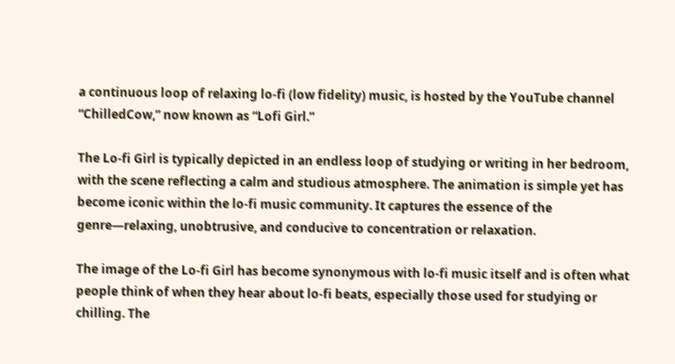a continuous loop of relaxing lo-fi (low fidelity) music, is hosted by the YouTube channel “ChilledCow,” now known as “Lofi Girl.”

The Lo-fi Girl is typically depicted in an endless loop of studying or writing in her bedroom, with the scene reflecting a calm and studious atmosphere. The animation is simple yet has become iconic within the lo-fi music community. It captures the essence of the genre—relaxing, unobtrusive, and conducive to concentration or relaxation.

The image of the Lo-fi Girl has become synonymous with lo-fi music itself and is often what people think of when they hear about lo-fi beats, especially those used for studying or chilling. The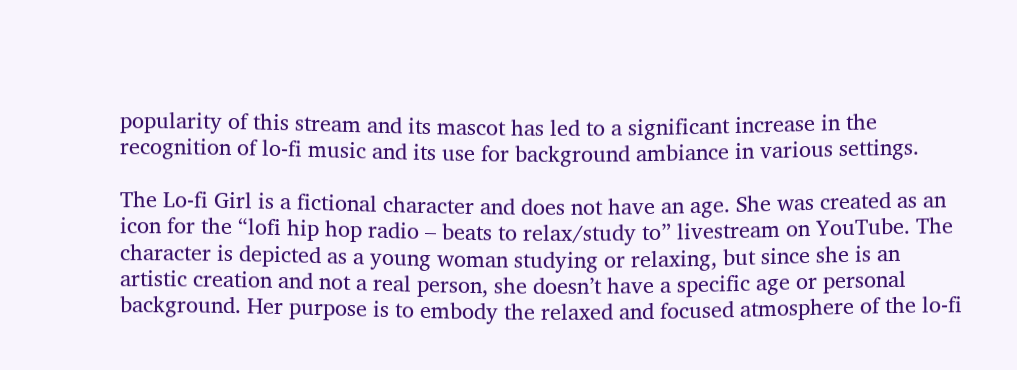popularity of this stream and its mascot has led to a significant increase in the recognition of lo-fi music and its use for background ambiance in various settings.

The Lo-fi Girl is a fictional character and does not have an age. She was created as an icon for the “lofi hip hop radio – beats to relax/study to” livestream on YouTube. The character is depicted as a young woman studying or relaxing, but since she is an artistic creation and not a real person, she doesn’t have a specific age or personal background. Her purpose is to embody the relaxed and focused atmosphere of the lo-fi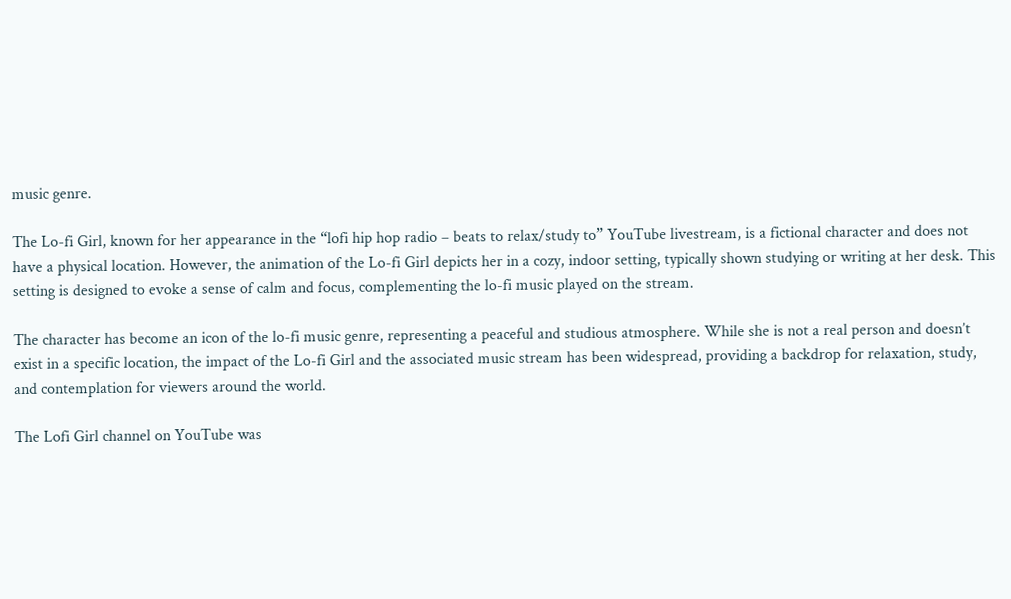music genre.

The Lo-fi Girl, known for her appearance in the “lofi hip hop radio – beats to relax/study to” YouTube livestream, is a fictional character and does not have a physical location. However, the animation of the Lo-fi Girl depicts her in a cozy, indoor setting, typically shown studying or writing at her desk. This setting is designed to evoke a sense of calm and focus, complementing the lo-fi music played on the stream.

The character has become an icon of the lo-fi music genre, representing a peaceful and studious atmosphere. While she is not a real person and doesn’t exist in a specific location, the impact of the Lo-fi Girl and the associated music stream has been widespread, providing a backdrop for relaxation, study, and contemplation for viewers around the world.

The Lofi Girl channel on YouTube was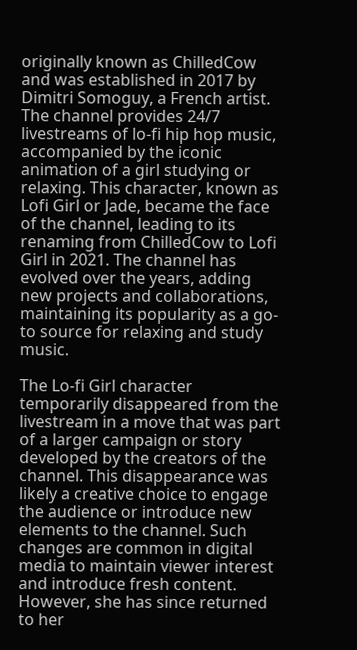originally known as ChilledCow and was established in 2017 by Dimitri Somoguy, a French artist. The channel provides 24/7 livestreams of lo-fi hip hop music, accompanied by the iconic animation of a girl studying or relaxing. This character, known as Lofi Girl or Jade, became the face of the channel, leading to its renaming from ChilledCow to Lofi Girl in 2021. The channel has evolved over the years, adding new projects and collaborations, maintaining its popularity as a go-to source for relaxing and study music.

The Lo-fi Girl character temporarily disappeared from the livestream in a move that was part of a larger campaign or story developed by the creators of the channel. This disappearance was likely a creative choice to engage the audience or introduce new elements to the channel. Such changes are common in digital media to maintain viewer interest and introduce fresh content. However, she has since returned to her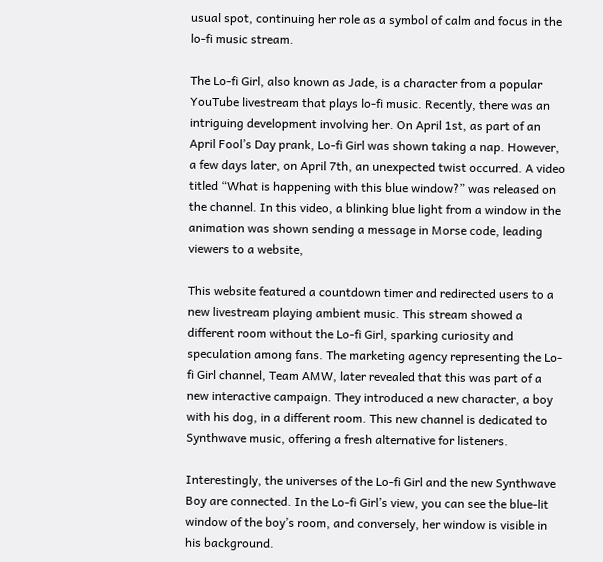usual spot, continuing her role as a symbol of calm and focus in the lo-fi music stream.

The Lo-fi Girl, also known as Jade, is a character from a popular YouTube livestream that plays lo-fi music. Recently, there was an intriguing development involving her. On April 1st, as part of an April Fool’s Day prank, Lo-fi Girl was shown taking a nap. However, a few days later, on April 7th, an unexpected twist occurred. A video titled “What is happening with this blue window?” was released on the channel. In this video, a blinking blue light from a window in the animation was shown sending a message in Morse code, leading viewers to a website,

This website featured a countdown timer and redirected users to a new livestream playing ambient music. This stream showed a different room without the Lo-fi Girl, sparking curiosity and speculation among fans. The marketing agency representing the Lo-fi Girl channel, Team AMW, later revealed that this was part of a new interactive campaign. They introduced a new character, a boy with his dog, in a different room. This new channel is dedicated to Synthwave music, offering a fresh alternative for listeners.

Interestingly, the universes of the Lo-fi Girl and the new Synthwave Boy are connected. In the Lo-fi Girl’s view, you can see the blue-lit window of the boy’s room, and conversely, her window is visible in his background.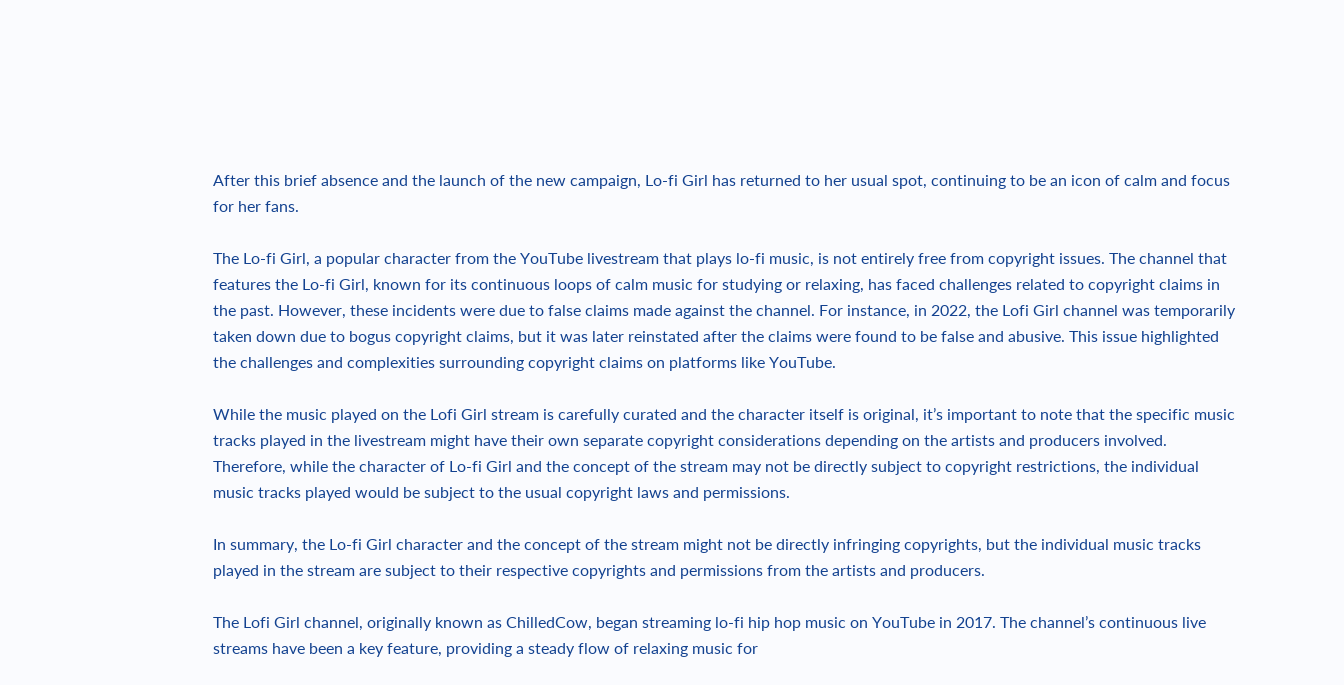After this brief absence and the launch of the new campaign, Lo-fi Girl has returned to her usual spot, continuing to be an icon of calm and focus for her fans.

The Lo-fi Girl, a popular character from the YouTube livestream that plays lo-fi music, is not entirely free from copyright issues. The channel that features the Lo-fi Girl, known for its continuous loops of calm music for studying or relaxing, has faced challenges related to copyright claims in the past. However, these incidents were due to false claims made against the channel. For instance, in 2022, the Lofi Girl channel was temporarily taken down due to bogus copyright claims, but it was later reinstated after the claims were found to be false and abusive. This issue highlighted the challenges and complexities surrounding copyright claims on platforms like YouTube.

While the music played on the Lofi Girl stream is carefully curated and the character itself is original, it’s important to note that the specific music tracks played in the livestream might have their own separate copyright considerations depending on the artists and producers involved. Therefore, while the character of Lo-fi Girl and the concept of the stream may not be directly subject to copyright restrictions, the individual music tracks played would be subject to the usual copyright laws and permissions.

In summary, the Lo-fi Girl character and the concept of the stream might not be directly infringing copyrights, but the individual music tracks played in the stream are subject to their respective copyrights and permissions from the artists and producers.

The Lofi Girl channel, originally known as ChilledCow, began streaming lo-fi hip hop music on YouTube in 2017. The channel’s continuous live streams have been a key feature, providing a steady flow of relaxing music for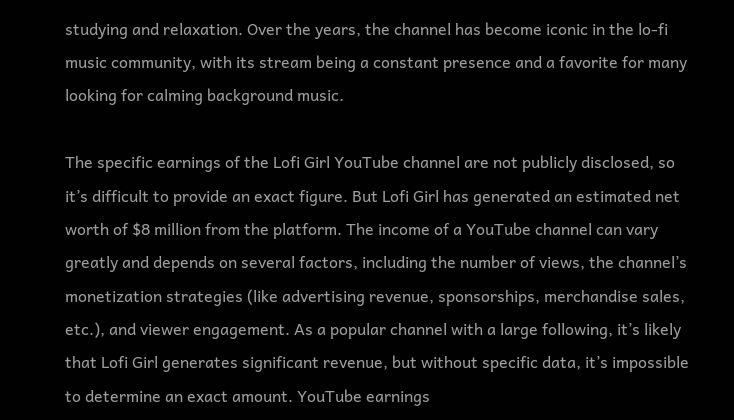studying and relaxation. Over the years, the channel has become iconic in the lo-fi music community, with its stream being a constant presence and a favorite for many looking for calming background music.

The specific earnings of the Lofi Girl YouTube channel are not publicly disclosed, so it’s difficult to provide an exact figure. But Lofi Girl has generated an estimated net worth of $8 million from the platform. The income of a YouTube channel can vary greatly and depends on several factors, including the number of views, the channel’s monetization strategies (like advertising revenue, sponsorships, merchandise sales, etc.), and viewer engagement. As a popular channel with a large following, it’s likely that Lofi Girl generates significant revenue, but without specific data, it’s impossible to determine an exact amount. YouTube earnings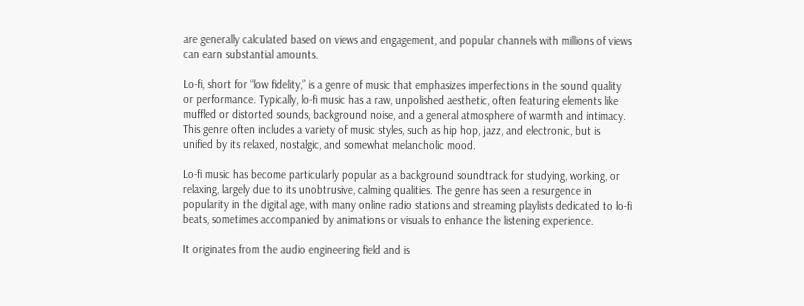are generally calculated based on views and engagement, and popular channels with millions of views can earn substantial amounts.

Lo-fi, short for “low fidelity,” is a genre of music that emphasizes imperfections in the sound quality or performance. Typically, lo-fi music has a raw, unpolished aesthetic, often featuring elements like muffled or distorted sounds, background noise, and a general atmosphere of warmth and intimacy. This genre often includes a variety of music styles, such as hip hop, jazz, and electronic, but is unified by its relaxed, nostalgic, and somewhat melancholic mood.

Lo-fi music has become particularly popular as a background soundtrack for studying, working, or relaxing, largely due to its unobtrusive, calming qualities. The genre has seen a resurgence in popularity in the digital age, with many online radio stations and streaming playlists dedicated to lo-fi beats, sometimes accompanied by animations or visuals to enhance the listening experience.

It originates from the audio engineering field and is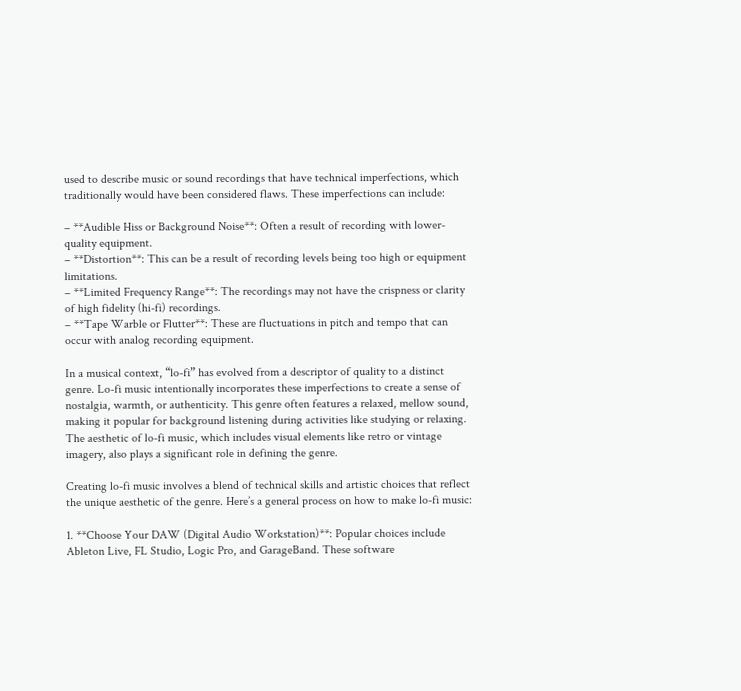used to describe music or sound recordings that have technical imperfections, which traditionally would have been considered flaws. These imperfections can include:

– **Audible Hiss or Background Noise**: Often a result of recording with lower-quality equipment.
– **Distortion**: This can be a result of recording levels being too high or equipment limitations.
– **Limited Frequency Range**: The recordings may not have the crispness or clarity of high fidelity (hi-fi) recordings.
– **Tape Warble or Flutter**: These are fluctuations in pitch and tempo that can occur with analog recording equipment.

In a musical context, “lo-fi” has evolved from a descriptor of quality to a distinct genre. Lo-fi music intentionally incorporates these imperfections to create a sense of nostalgia, warmth, or authenticity. This genre often features a relaxed, mellow sound, making it popular for background listening during activities like studying or relaxing. The aesthetic of lo-fi music, which includes visual elements like retro or vintage imagery, also plays a significant role in defining the genre.

Creating lo-fi music involves a blend of technical skills and artistic choices that reflect the unique aesthetic of the genre. Here’s a general process on how to make lo-fi music:

1. **Choose Your DAW (Digital Audio Workstation)**: Popular choices include Ableton Live, FL Studio, Logic Pro, and GarageBand. These software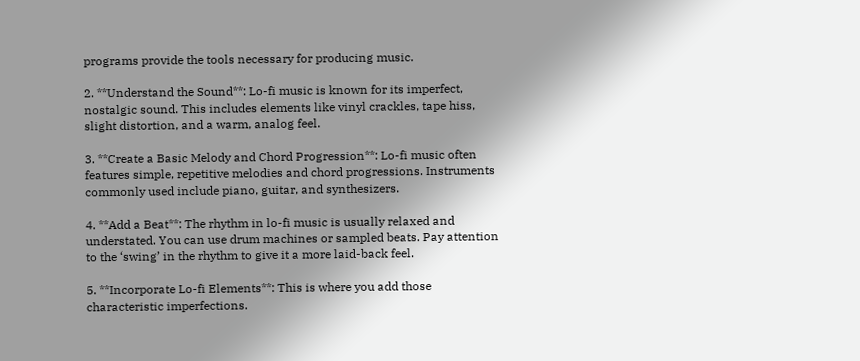programs provide the tools necessary for producing music.

2. **Understand the Sound**: Lo-fi music is known for its imperfect, nostalgic sound. This includes elements like vinyl crackles, tape hiss, slight distortion, and a warm, analog feel.

3. **Create a Basic Melody and Chord Progression**: Lo-fi music often features simple, repetitive melodies and chord progressions. Instruments commonly used include piano, guitar, and synthesizers.

4. **Add a Beat**: The rhythm in lo-fi music is usually relaxed and understated. You can use drum machines or sampled beats. Pay attention to the ‘swing’ in the rhythm to give it a more laid-back feel.

5. **Incorporate Lo-fi Elements**: This is where you add those characteristic imperfections.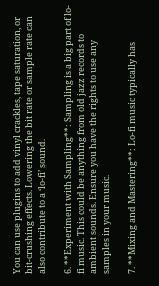You can use plugins to add vinyl crackles, tape saturation, or bit-crushing effects. Lowering the bit rate or sample rate can also contribute to a ‘lo-fi’ sound.

6. **Experiment with Sampling**: Sampling is a big part of lo-fi music. This could be anything from old jazz records to ambient sounds. Ensure you have the rights to use any samples in your music.

7. **Mixing and Mastering**: Lo-fi music typically has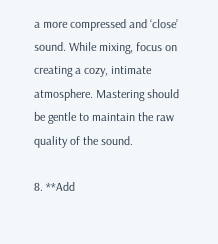a more compressed and ‘close’ sound. While mixing, focus on creating a cozy, intimate atmosphere. Mastering should be gentle to maintain the raw quality of the sound.

8. **Add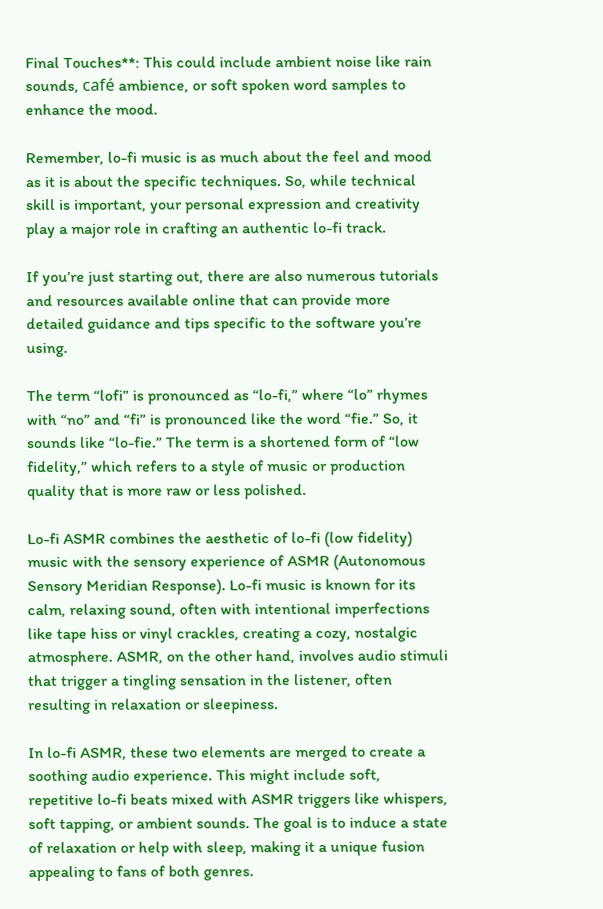Final Touches**: This could include ambient noise like rain sounds, café ambience, or soft spoken word samples to enhance the mood.

Remember, lo-fi music is as much about the feel and mood as it is about the specific techniques. So, while technical skill is important, your personal expression and creativity play a major role in crafting an authentic lo-fi track.

If you’re just starting out, there are also numerous tutorials and resources available online that can provide more detailed guidance and tips specific to the software you’re using.

The term “lofi” is pronounced as “lo-fi,” where “lo” rhymes with “no” and “fi” is pronounced like the word “fie.” So, it sounds like “lo-fie.” The term is a shortened form of “low fidelity,” which refers to a style of music or production quality that is more raw or less polished.

Lo-fi ASMR combines the aesthetic of lo-fi (low fidelity) music with the sensory experience of ASMR (Autonomous Sensory Meridian Response). Lo-fi music is known for its calm, relaxing sound, often with intentional imperfections like tape hiss or vinyl crackles, creating a cozy, nostalgic atmosphere. ASMR, on the other hand, involves audio stimuli that trigger a tingling sensation in the listener, often resulting in relaxation or sleepiness.

In lo-fi ASMR, these two elements are merged to create a soothing audio experience. This might include soft, repetitive lo-fi beats mixed with ASMR triggers like whispers, soft tapping, or ambient sounds. The goal is to induce a state of relaxation or help with sleep, making it a unique fusion appealing to fans of both genres.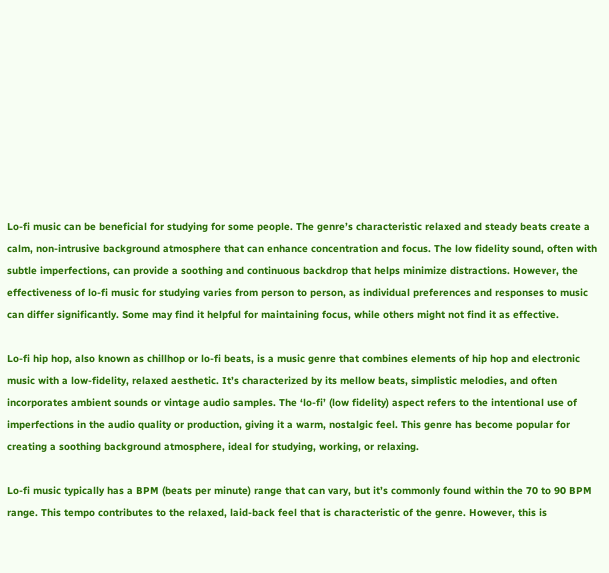Lo-fi music can be beneficial for studying for some people. The genre’s characteristic relaxed and steady beats create a calm, non-intrusive background atmosphere that can enhance concentration and focus. The low fidelity sound, often with subtle imperfections, can provide a soothing and continuous backdrop that helps minimize distractions. However, the effectiveness of lo-fi music for studying varies from person to person, as individual preferences and responses to music can differ significantly. Some may find it helpful for maintaining focus, while others might not find it as effective.

Lo-fi hip hop, also known as chillhop or lo-fi beats, is a music genre that combines elements of hip hop and electronic music with a low-fidelity, relaxed aesthetic. It’s characterized by its mellow beats, simplistic melodies, and often incorporates ambient sounds or vintage audio samples. The ‘lo-fi’ (low fidelity) aspect refers to the intentional use of imperfections in the audio quality or production, giving it a warm, nostalgic feel. This genre has become popular for creating a soothing background atmosphere, ideal for studying, working, or relaxing.

Lo-fi music typically has a BPM (beats per minute) range that can vary, but it’s commonly found within the 70 to 90 BPM range. This tempo contributes to the relaxed, laid-back feel that is characteristic of the genre. However, this is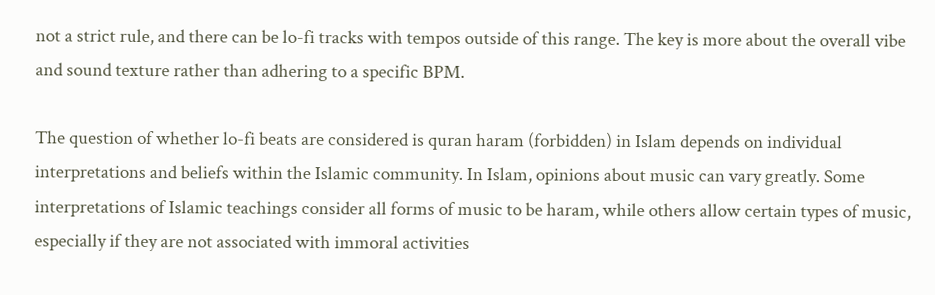not a strict rule, and there can be lo-fi tracks with tempos outside of this range. The key is more about the overall vibe and sound texture rather than adhering to a specific BPM.

The question of whether lo-fi beats are considered is quran haram (forbidden) in Islam depends on individual interpretations and beliefs within the Islamic community. In Islam, opinions about music can vary greatly. Some interpretations of Islamic teachings consider all forms of music to be haram, while others allow certain types of music, especially if they are not associated with immoral activities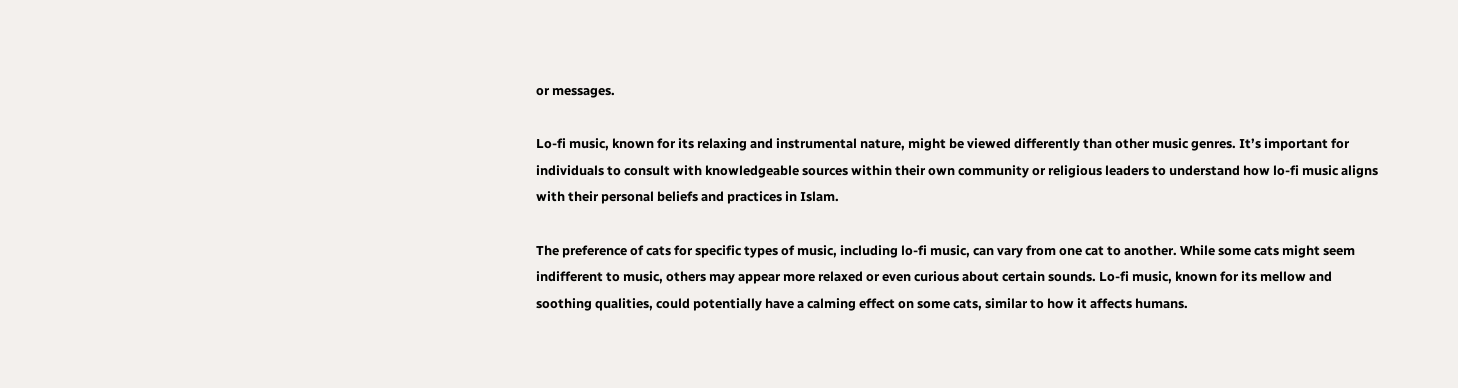or messages.

Lo-fi music, known for its relaxing and instrumental nature, might be viewed differently than other music genres. It’s important for individuals to consult with knowledgeable sources within their own community or religious leaders to understand how lo-fi music aligns with their personal beliefs and practices in Islam.

The preference of cats for specific types of music, including lo-fi music, can vary from one cat to another. While some cats might seem indifferent to music, others may appear more relaxed or even curious about certain sounds. Lo-fi music, known for its mellow and soothing qualities, could potentially have a calming effect on some cats, similar to how it affects humans.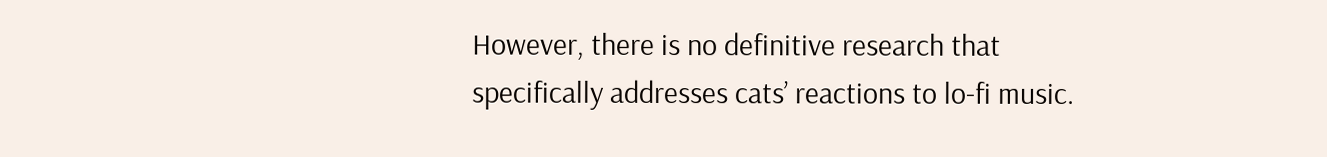However, there is no definitive research that specifically addresses cats’ reactions to lo-fi music.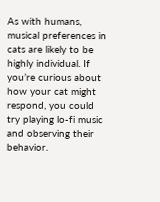As with humans, musical preferences in cats are likely to be highly individual. If you’re curious about how your cat might respond, you could try playing lo-fi music and observing their behavior.